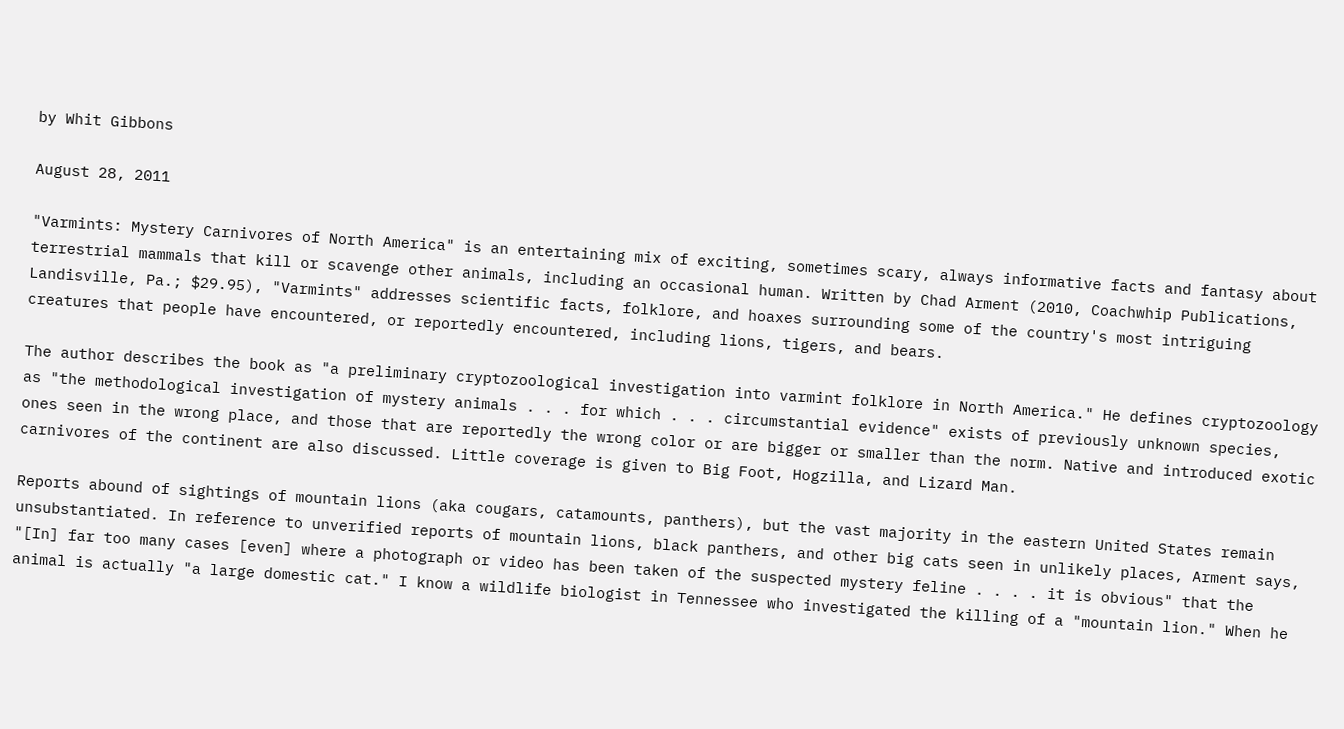by Whit Gibbons

August 28, 2011

"Varmints: Mystery Carnivores of North America" is an entertaining mix of exciting, sometimes scary, always informative facts and fantasy about terrestrial mammals that kill or scavenge other animals, including an occasional human. Written by Chad Arment (2010, Coachwhip Publications, Landisville, Pa.; $29.95), "Varmints" addresses scientific facts, folklore, and hoaxes surrounding some of the country's most intriguing creatures that people have encountered, or reportedly encountered, including lions, tigers, and bears.

The author describes the book as "a preliminary cryptozoological investigation into varmint folklore in North America." He defines cryptozoology as "the methodological investigation of mystery animals . . . for which . . . circumstantial evidence" exists of previously unknown species, ones seen in the wrong place, and those that are reportedly the wrong color or are bigger or smaller than the norm. Native and introduced exotic carnivores of the continent are also discussed. Little coverage is given to Big Foot, Hogzilla, and Lizard Man.

Reports abound of sightings of mountain lions (aka cougars, catamounts, panthers), but the vast majority in the eastern United States remain unsubstantiated. In reference to unverified reports of mountain lions, black panthers, and other big cats seen in unlikely places, Arment says, "[In] far too many cases [even] where a photograph or video has been taken of the suspected mystery feline . . . . it is obvious" that the animal is actually "a large domestic cat." I know a wildlife biologist in Tennessee who investigated the killing of a "mountain lion." When he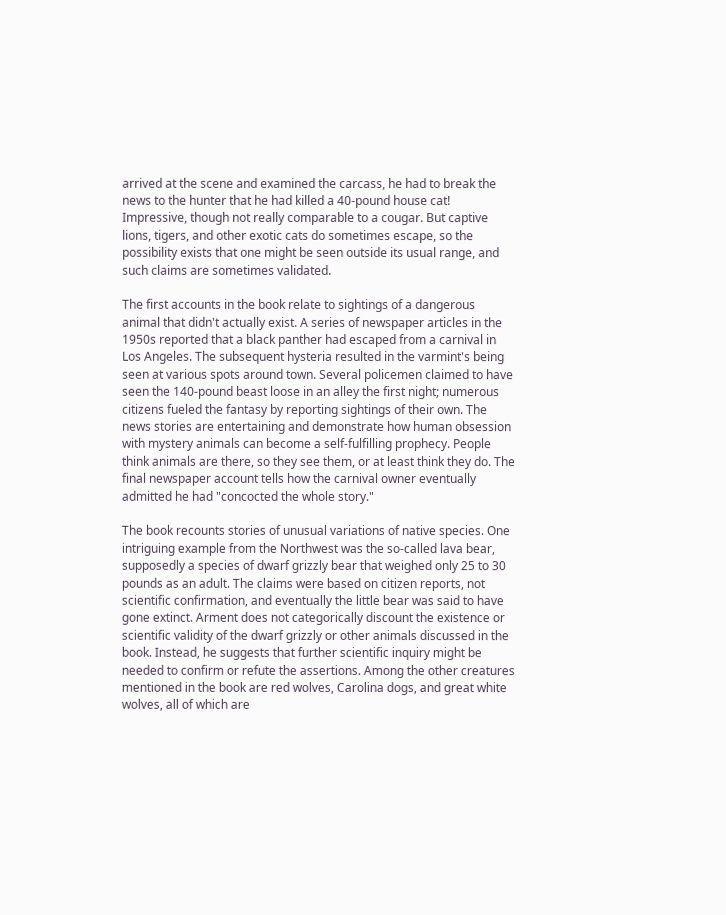arrived at the scene and examined the carcass, he had to break the news to the hunter that he had killed a 40-pound house cat! Impressive, though not really comparable to a cougar. But captive lions, tigers, and other exotic cats do sometimes escape, so the possibility exists that one might be seen outside its usual range, and such claims are sometimes validated.

The first accounts in the book relate to sightings of a dangerous animal that didn't actually exist. A series of newspaper articles in the 1950s reported that a black panther had escaped from a carnival in Los Angeles. The subsequent hysteria resulted in the varmint's being seen at various spots around town. Several policemen claimed to have seen the 140-pound beast loose in an alley the first night; numerous citizens fueled the fantasy by reporting sightings of their own. The news stories are entertaining and demonstrate how human obsession with mystery animals can become a self-fulfilling prophecy. People think animals are there, so they see them, or at least think they do. The final newspaper account tells how the carnival owner eventually admitted he had "concocted the whole story."

The book recounts stories of unusual variations of native species. One intriguing example from the Northwest was the so-called lava bear, supposedly a species of dwarf grizzly bear that weighed only 25 to 30 pounds as an adult. The claims were based on citizen reports, not scientific confirmation, and eventually the little bear was said to have gone extinct. Arment does not categorically discount the existence or scientific validity of the dwarf grizzly or other animals discussed in the book. Instead, he suggests that further scientific inquiry might be needed to confirm or refute the assertions. Among the other creatures mentioned in the book are red wolves, Carolina dogs, and great white wolves, all of which are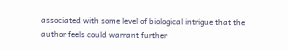associated with some level of biological intrigue that the author feels could warrant further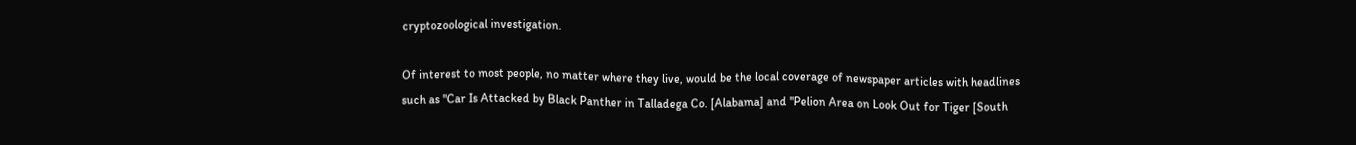cryptozoological investigation.

Of interest to most people, no matter where they live, would be the local coverage of newspaper articles with headlines such as "Car Is Attacked by Black Panther in Talladega Co. [Alabama] and "Pelion Area on Look Out for Tiger [South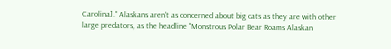Carolina]." Alaskans aren't as concerned about big cats as they are with other large predators, as the headline "Monstrous Polar Bear Roams Alaskan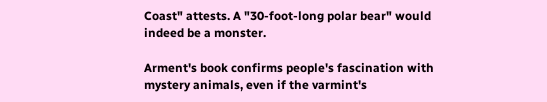Coast" attests. A "30-foot-long polar bear" would indeed be a monster.

Arment's book confirms people's fascination with mystery animals, even if the varmint's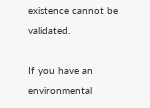existence cannot be validated.

If you have an environmental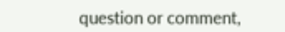question or comment,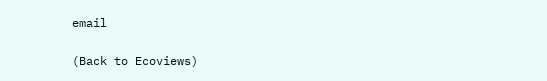email

(Back to Ecoviews)